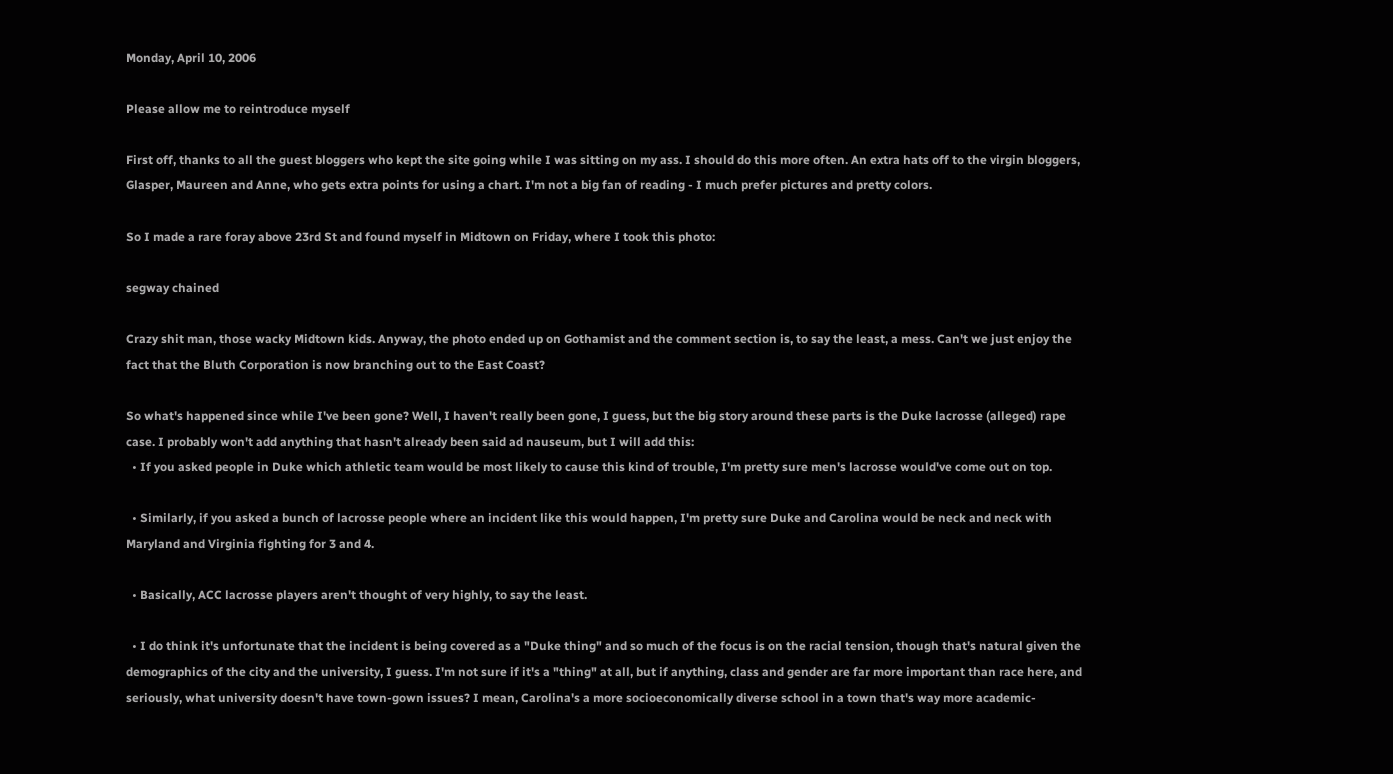Monday, April 10, 2006

Please allow me to reintroduce myself

First off, thanks to all the guest bloggers who kept the site going while I was sitting on my ass. I should do this more often. An extra hats off to the virgin bloggers, Glasper, Maureen and Anne, who gets extra points for using a chart. I'm not a big fan of reading - I much prefer pictures and pretty colors.

So I made a rare foray above 23rd St and found myself in Midtown on Friday, where I took this photo:

segway chained

Crazy shit man, those wacky Midtown kids. Anyway, the photo ended up on Gothamist and the comment section is, to say the least, a mess. Can't we just enjoy the fact that the Bluth Corporation is now branching out to the East Coast?

So what's happened since while I've been gone? Well, I haven't really been gone, I guess, but the big story around these parts is the Duke lacrosse (alleged) rape case. I probably won't add anything that hasn't already been said ad nauseum, but I will add this:
  • If you asked people in Duke which athletic team would be most likely to cause this kind of trouble, I'm pretty sure men's lacrosse would've come out on top.

  • Similarly, if you asked a bunch of lacrosse people where an incident like this would happen, I'm pretty sure Duke and Carolina would be neck and neck with Maryland and Virginia fighting for 3 and 4.

  • Basically, ACC lacrosse players aren't thought of very highly, to say the least.

  • I do think it's unfortunate that the incident is being covered as a "Duke thing" and so much of the focus is on the racial tension, though that's natural given the demographics of the city and the university, I guess. I'm not sure if it's a "thing" at all, but if anything, class and gender are far more important than race here, and seriously, what university doesn't have town-gown issues? I mean, Carolina's a more socioeconomically diverse school in a town that's way more academic-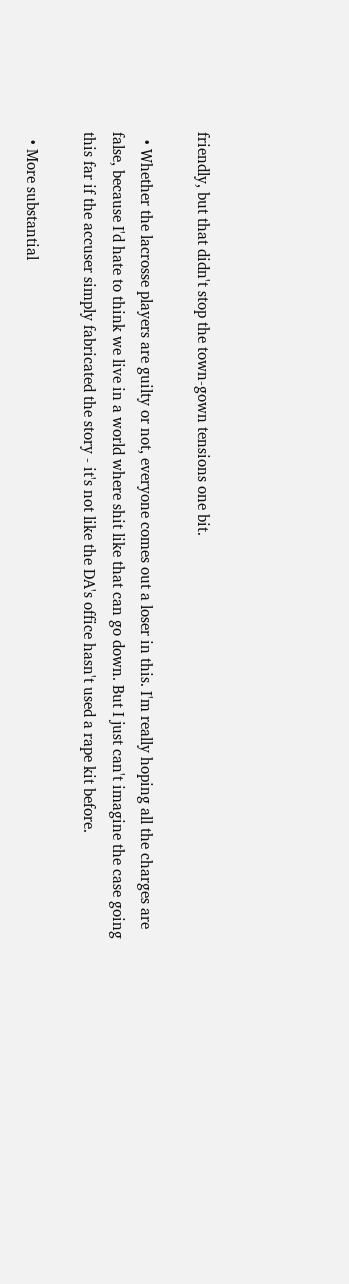friendly, but that didn't stop the town-gown tensions one bit.

  • Whether the lacrosse players are guilty or not, everyone comes out a loser in this. I'm really hoping all the charges are false, because I'd hate to think we live in a world where shit like that can go down. But I just can't imagine the case going this far if the accuser simply fabricated the story - it's not like the DA's office hasn't used a rape kit before.

  • More substantial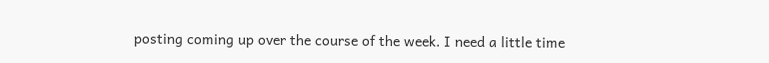posting coming up over the course of the week. I need a little time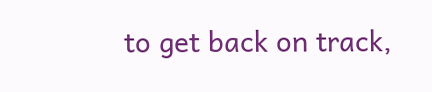to get back on track,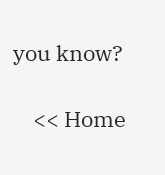you know?

    << Home